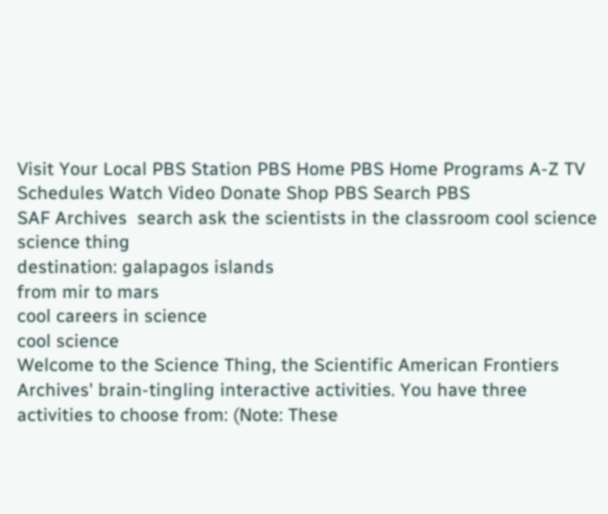Visit Your Local PBS Station PBS Home PBS Home Programs A-Z TV Schedules Watch Video Donate Shop PBS Search PBS
SAF Archives  search ask the scientists in the classroom cool science
science thing
destination: galapagos islands
from mir to mars
cool careers in science
cool science
Welcome to the Science Thing, the Scientific American Frontiers Archives' brain-tingling interactive activities. You have three activities to choose from: (Note: These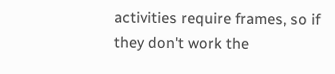activities require frames, so if they don't work the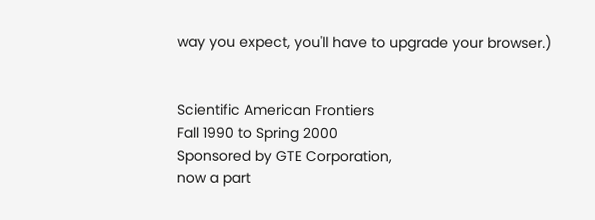way you expect, you'll have to upgrade your browser.)


Scientific American Frontiers
Fall 1990 to Spring 2000
Sponsored by GTE Corporation,
now a part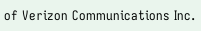of Verizon Communications Inc.